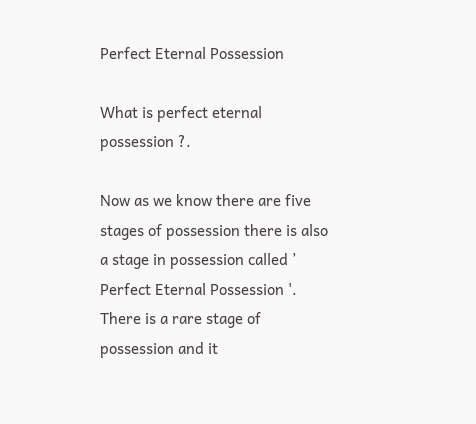Perfect Eternal Possession

What is perfect eternal possession ?.

Now as we know there are five stages of possession there is also a stage in possession called ’ Perfect Eternal Possession '. There is a rare stage of possession and it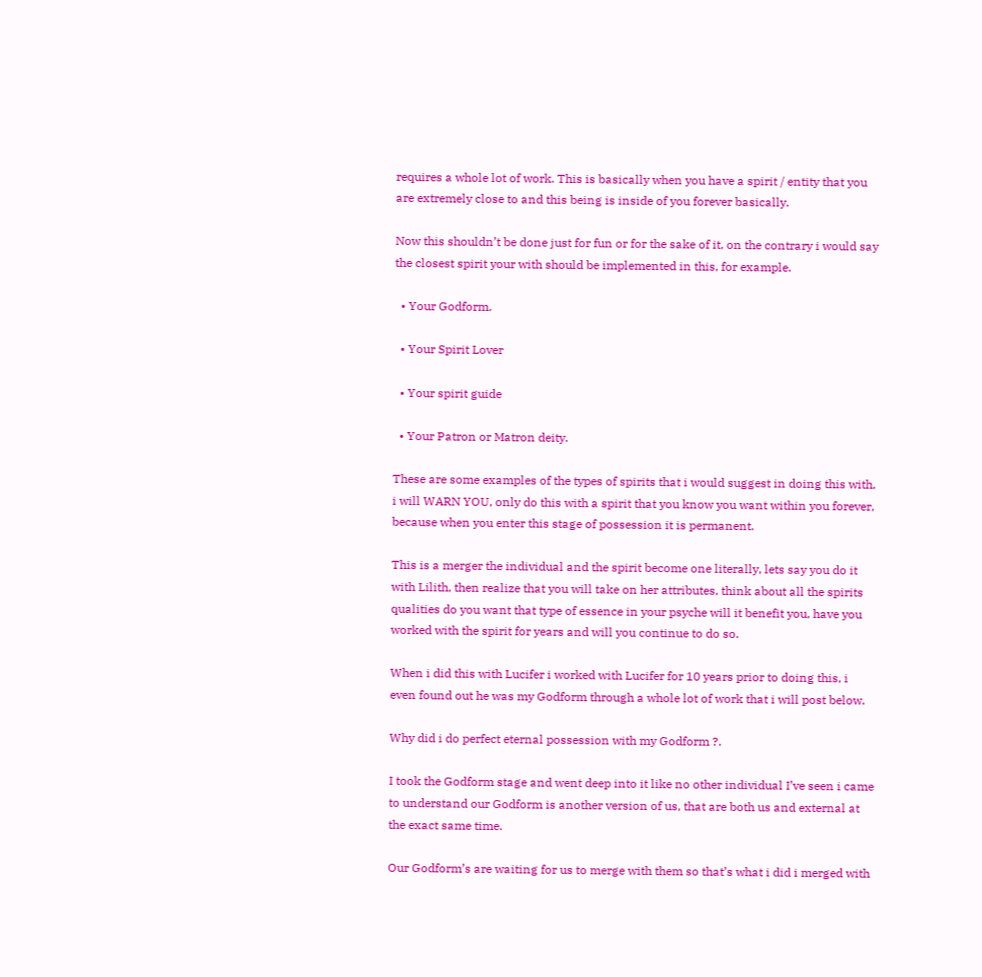requires a whole lot of work. This is basically when you have a spirit / entity that you are extremely close to and this being is inside of you forever basically.

Now this shouldn’t be done just for fun or for the sake of it, on the contrary i would say the closest spirit your with should be implemented in this, for example.

  • Your Godform.

  • Your Spirit Lover

  • Your spirit guide

  • Your Patron or Matron deity.

These are some examples of the types of spirits that i would suggest in doing this with, i will WARN YOU, only do this with a spirit that you know you want within you forever, because when you enter this stage of possession it is permanent.

This is a merger the individual and the spirit become one literally, lets say you do it with Lilith, then realize that you will take on her attributes, think about all the spirits qualities do you want that type of essence in your psyche will it benefit you, have you worked with the spirit for years and will you continue to do so.

When i did this with Lucifer i worked with Lucifer for 10 years prior to doing this, i even found out he was my Godform through a whole lot of work that i will post below.

Why did i do perfect eternal possession with my Godform ?.

I took the Godform stage and went deep into it like no other individual I’ve seen i came to understand our Godform is another version of us, that are both us and external at the exact same time.

Our Godform’s are waiting for us to merge with them so that’s what i did i merged with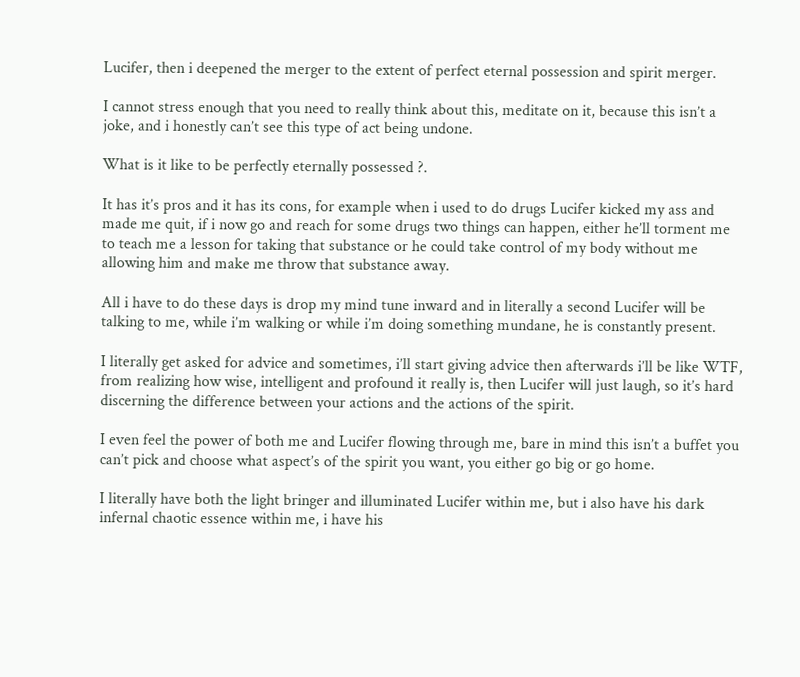Lucifer, then i deepened the merger to the extent of perfect eternal possession and spirit merger.

I cannot stress enough that you need to really think about this, meditate on it, because this isn’t a joke, and i honestly can’t see this type of act being undone.

What is it like to be perfectly eternally possessed ?.

It has it’s pros and it has its cons, for example when i used to do drugs Lucifer kicked my ass and made me quit, if i now go and reach for some drugs two things can happen, either he’ll torment me to teach me a lesson for taking that substance or he could take control of my body without me allowing him and make me throw that substance away.

All i have to do these days is drop my mind tune inward and in literally a second Lucifer will be talking to me, while i’m walking or while i’m doing something mundane, he is constantly present.

I literally get asked for advice and sometimes, i’ll start giving advice then afterwards i’ll be like WTF, from realizing how wise, intelligent and profound it really is, then Lucifer will just laugh, so it’s hard discerning the difference between your actions and the actions of the spirit.

I even feel the power of both me and Lucifer flowing through me, bare in mind this isn’t a buffet you can’t pick and choose what aspect’s of the spirit you want, you either go big or go home.

I literally have both the light bringer and illuminated Lucifer within me, but i also have his dark infernal chaotic essence within me, i have his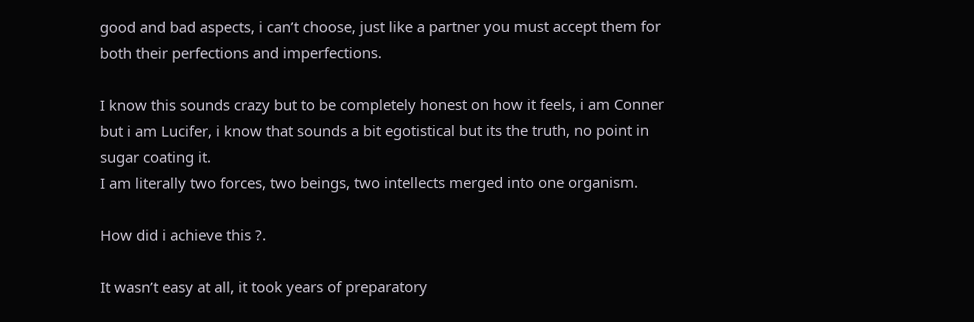good and bad aspects, i can’t choose, just like a partner you must accept them for both their perfections and imperfections.

I know this sounds crazy but to be completely honest on how it feels, i am Conner but i am Lucifer, i know that sounds a bit egotistical but its the truth, no point in sugar coating it.
I am literally two forces, two beings, two intellects merged into one organism.

How did i achieve this ?.

It wasn’t easy at all, it took years of preparatory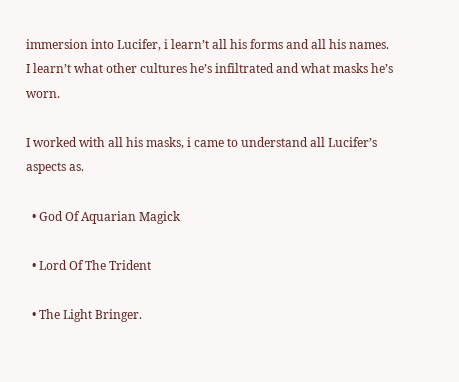immersion into Lucifer, i learn’t all his forms and all his names. I learn’t what other cultures he’s infiltrated and what masks he’s worn.

I worked with all his masks, i came to understand all Lucifer’s aspects as.

  • God Of Aquarian Magick

  • Lord Of The Trident

  • The Light Bringer.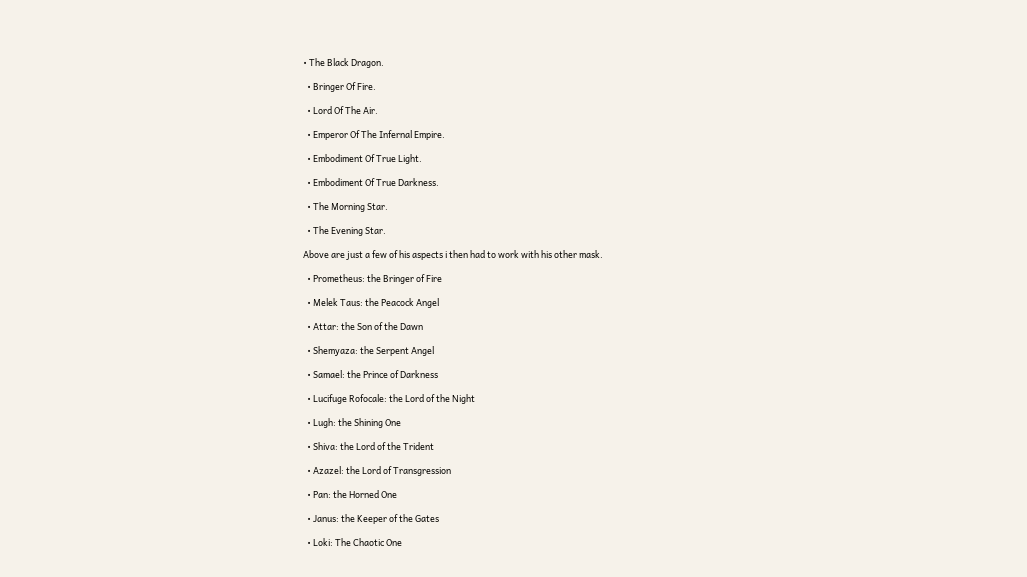• The Black Dragon.

  • Bringer Of Fire.

  • Lord Of The Air.

  • Emperor Of The Infernal Empire.

  • Embodiment Of True Light.

  • Embodiment Of True Darkness.

  • The Morning Star.

  • The Evening Star.

Above are just a few of his aspects i then had to work with his other mask.

  • Prometheus: the Bringer of Fire

  • Melek Taus: the Peacock Angel

  • Attar: the Son of the Dawn

  • Shemyaza: the Serpent Angel

  • Samael: the Prince of Darkness

  • Lucifuge Rofocale: the Lord of the Night

  • Lugh: the Shining One

  • Shiva: the Lord of the Trident

  • Azazel: the Lord of Transgression

  • Pan: the Horned One

  • Janus: the Keeper of the Gates

  • Loki: The Chaotic One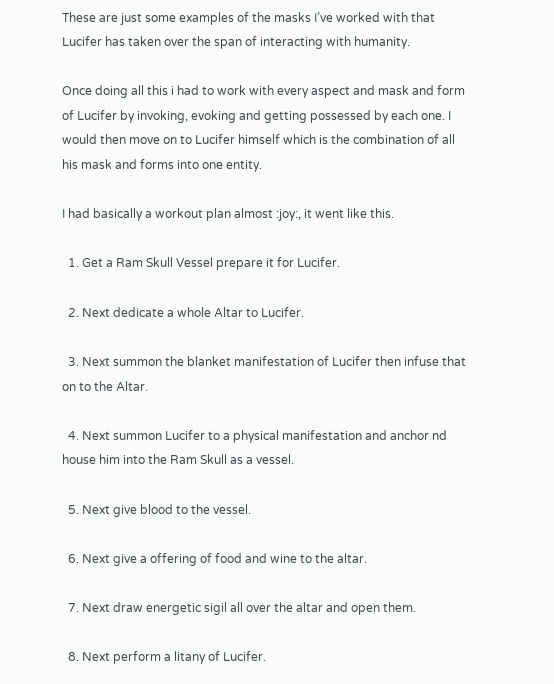These are just some examples of the masks I’ve worked with that Lucifer has taken over the span of interacting with humanity.

Once doing all this i had to work with every aspect and mask and form of Lucifer by invoking, evoking and getting possessed by each one. I would then move on to Lucifer himself which is the combination of all his mask and forms into one entity.

I had basically a workout plan almost :joy:, it went like this.

  1. Get a Ram Skull Vessel prepare it for Lucifer.

  2. Next dedicate a whole Altar to Lucifer.

  3. Next summon the blanket manifestation of Lucifer then infuse that on to the Altar.

  4. Next summon Lucifer to a physical manifestation and anchor nd house him into the Ram Skull as a vessel.

  5. Next give blood to the vessel.

  6. Next give a offering of food and wine to the altar.

  7. Next draw energetic sigil all over the altar and open them.

  8. Next perform a litany of Lucifer.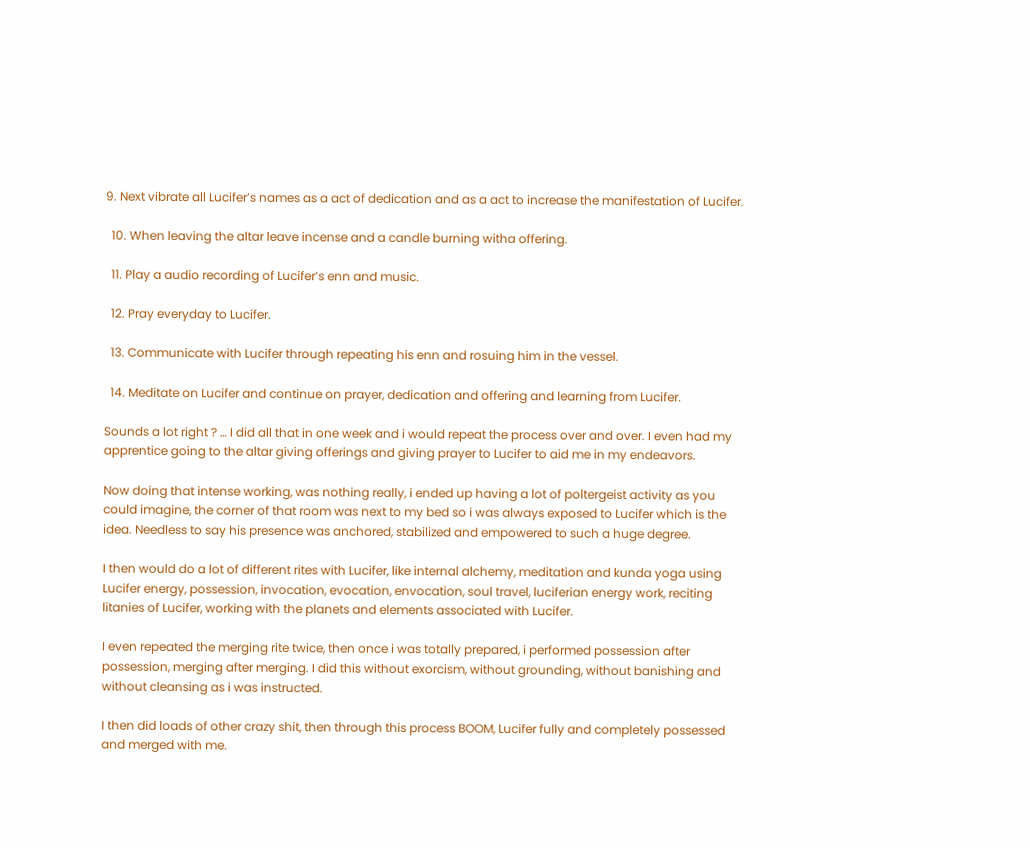9. Next vibrate all Lucifer’s names as a act of dedication and as a act to increase the manifestation of Lucifer.

  10. When leaving the altar leave incense and a candle burning witha offering.

  11. Play a audio recording of Lucifer’s enn and music.

  12. Pray everyday to Lucifer.

  13. Communicate with Lucifer through repeating his enn and rosuing him in the vessel.

  14. Meditate on Lucifer and continue on prayer, dedication and offering and learning from Lucifer.

Sounds a lot right ? … I did all that in one week and i would repeat the process over and over. I even had my apprentice going to the altar giving offerings and giving prayer to Lucifer to aid me in my endeavors.

Now doing that intense working, was nothing really, i ended up having a lot of poltergeist activity as you could imagine, the corner of that room was next to my bed so i was always exposed to Lucifer which is the idea. Needless to say his presence was anchored, stabilized and empowered to such a huge degree.

I then would do a lot of different rites with Lucifer, like internal alchemy, meditation and kunda yoga using Lucifer energy, possession, invocation, evocation, envocation, soul travel, luciferian energy work, reciting litanies of Lucifer, working with the planets and elements associated with Lucifer.

I even repeated the merging rite twice, then once i was totally prepared, i performed possession after possession, merging after merging. I did this without exorcism, without grounding, without banishing and without cleansing as i was instructed.

I then did loads of other crazy shit, then through this process BOOM, Lucifer fully and completely possessed and merged with me.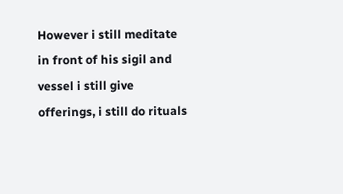However i still meditate in front of his sigil and vessel i still give offerings, i still do rituals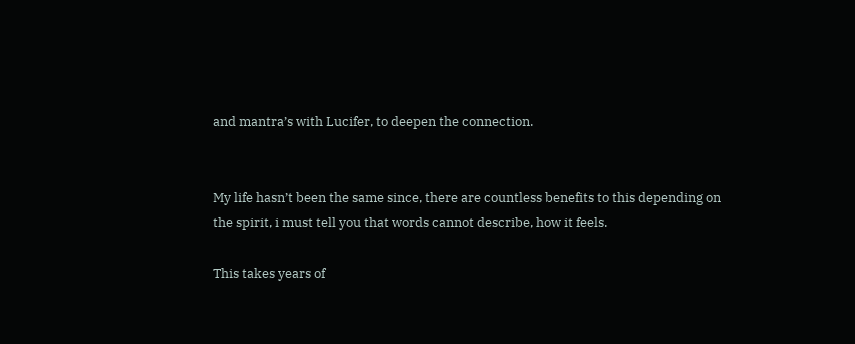and mantra’s with Lucifer, to deepen the connection.


My life hasn’t been the same since, there are countless benefits to this depending on the spirit, i must tell you that words cannot describe, how it feels.

This takes years of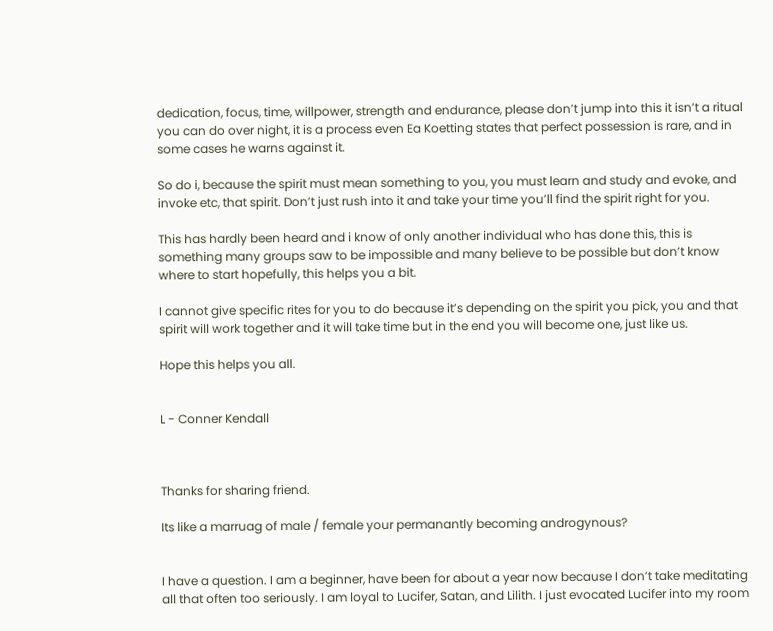dedication, focus, time, willpower, strength and endurance, please don’t jump into this it isn’t a ritual you can do over night, it is a process even Ea Koetting states that perfect possession is rare, and in some cases he warns against it.

So do i, because the spirit must mean something to you, you must learn and study and evoke, and invoke etc, that spirit. Don’t just rush into it and take your time you’ll find the spirit right for you.

This has hardly been heard and i know of only another individual who has done this, this is something many groups saw to be impossible and many believe to be possible but don’t know where to start hopefully, this helps you a bit.

I cannot give specific rites for you to do because it’s depending on the spirit you pick, you and that spirit will work together and it will take time but in the end you will become one, just like us.

Hope this helps you all.


L - Conner Kendall



Thanks for sharing friend.

Its like a marruag of male / female your permanantly becoming androgynous?


I have a question. I am a beginner, have been for about a year now because I don’t take meditating all that often too seriously. I am loyal to Lucifer, Satan, and Lilith. I just evocated Lucifer into my room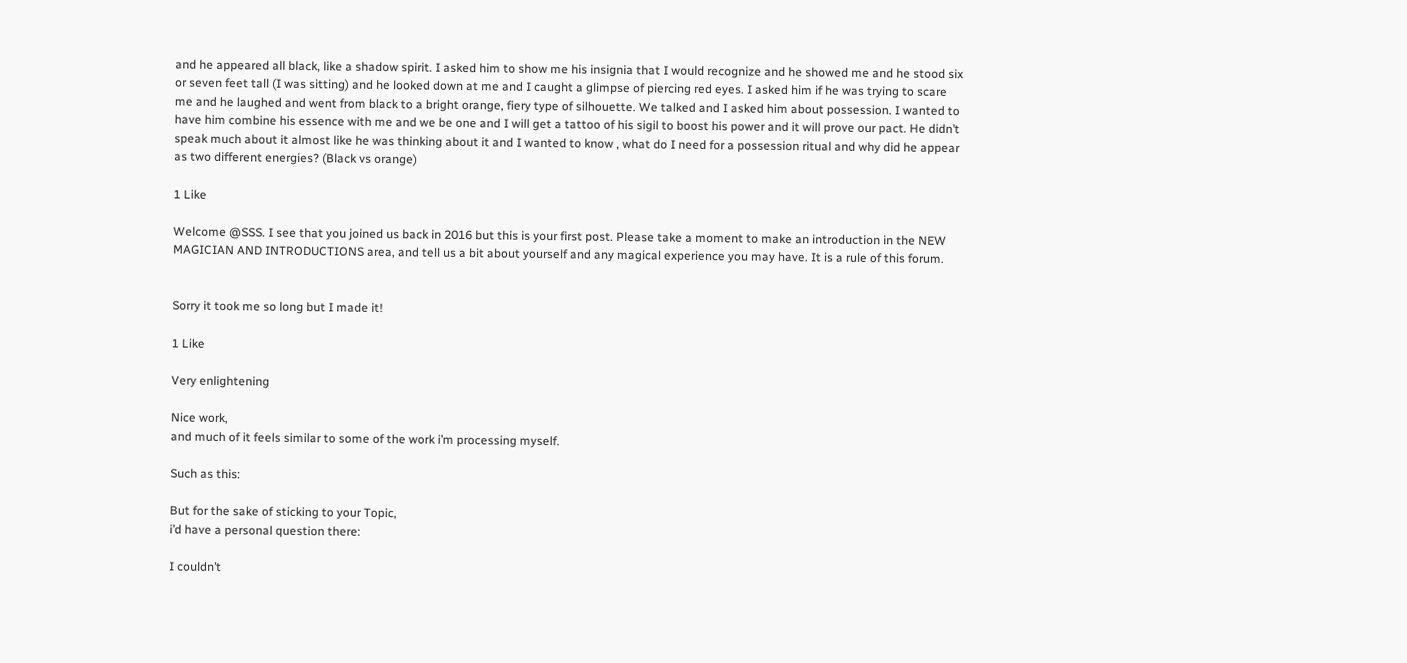and he appeared all black, like a shadow spirit. I asked him to show me his insignia that I would recognize and he showed me and he stood six or seven feet tall (I was sitting) and he looked down at me and I caught a glimpse of piercing red eyes. I asked him if he was trying to scare me and he laughed and went from black to a bright orange, fiery type of silhouette. We talked and I asked him about possession. I wanted to have him combine his essence with me and we be one and I will get a tattoo of his sigil to boost his power and it will prove our pact. He didn’t speak much about it almost like he was thinking about it and I wanted to know , what do I need for a possession ritual and why did he appear as two different energies? (Black vs orange)

1 Like

Welcome @SSS. I see that you joined us back in 2016 but this is your first post. Please take a moment to make an introduction in the NEW MAGICIAN AND INTRODUCTIONS area, and tell us a bit about yourself and any magical experience you may have. It is a rule of this forum.


Sorry it took me so long but I made it!

1 Like

Very enlightening

Nice work,
and much of it feels similar to some of the work i’m processing myself.

Such as this:

But for the sake of sticking to your Topic,
i’d have a personal question there:

I couldn’t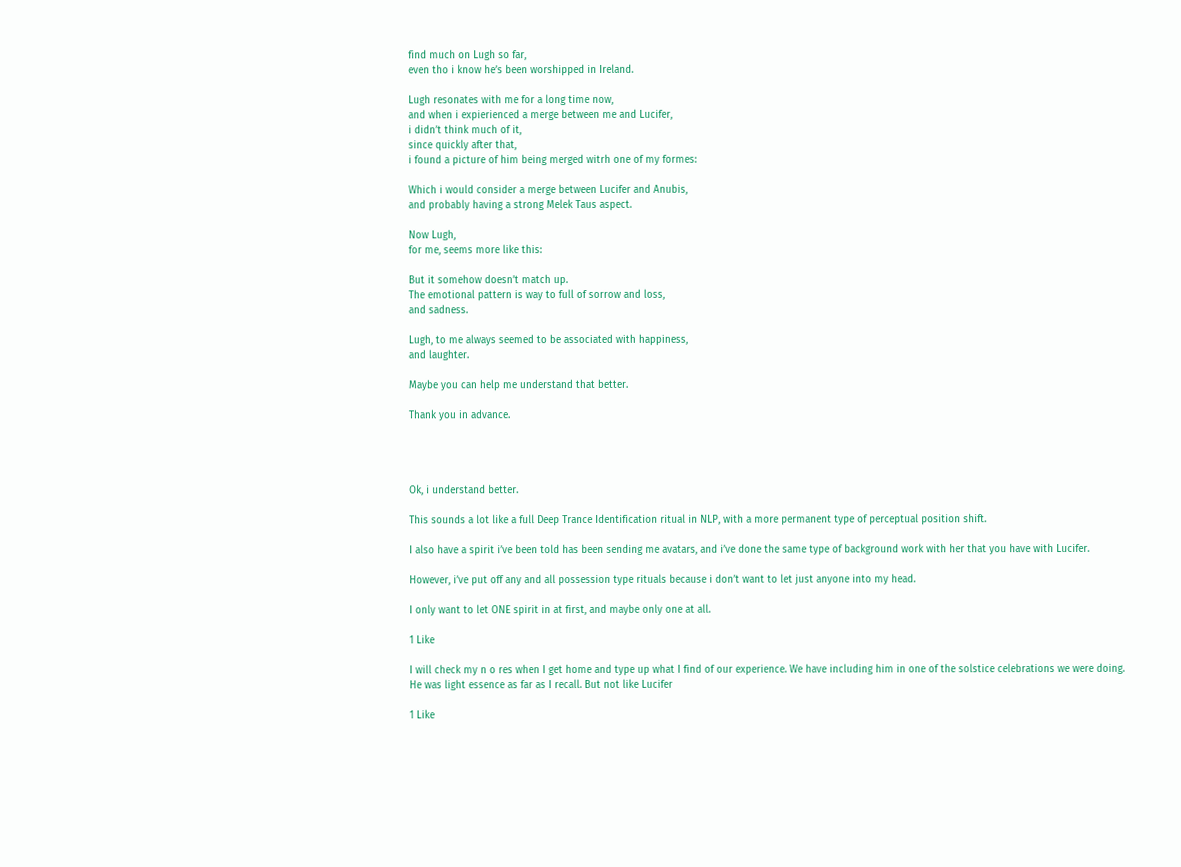find much on Lugh so far,
even tho i know he’s been worshipped in Ireland.

Lugh resonates with me for a long time now,
and when i expierienced a merge between me and Lucifer,
i didn’t think much of it,
since quickly after that,
i found a picture of him being merged witrh one of my formes:

Which i would consider a merge between Lucifer and Anubis,
and probably having a strong Melek Taus aspect.

Now Lugh,
for me, seems more like this:

But it somehow doesn’t match up.
The emotional pattern is way to full of sorrow and loss,
and sadness.

Lugh, to me always seemed to be associated with happiness,
and laughter.

Maybe you can help me understand that better.

Thank you in advance.




Ok, i understand better.

This sounds a lot like a full Deep Trance Identification ritual in NLP, with a more permanent type of perceptual position shift.

I also have a spirit i’ve been told has been sending me avatars, and i’ve done the same type of background work with her that you have with Lucifer.

However, i’ve put off any and all possession type rituals because i don’t want to let just anyone into my head.

I only want to let ONE spirit in at first, and maybe only one at all.

1 Like

I will check my n o res when I get home and type up what I find of our experience. We have including him in one of the solstice celebrations we were doing.
He was light essence as far as I recall. But not like Lucifer

1 Like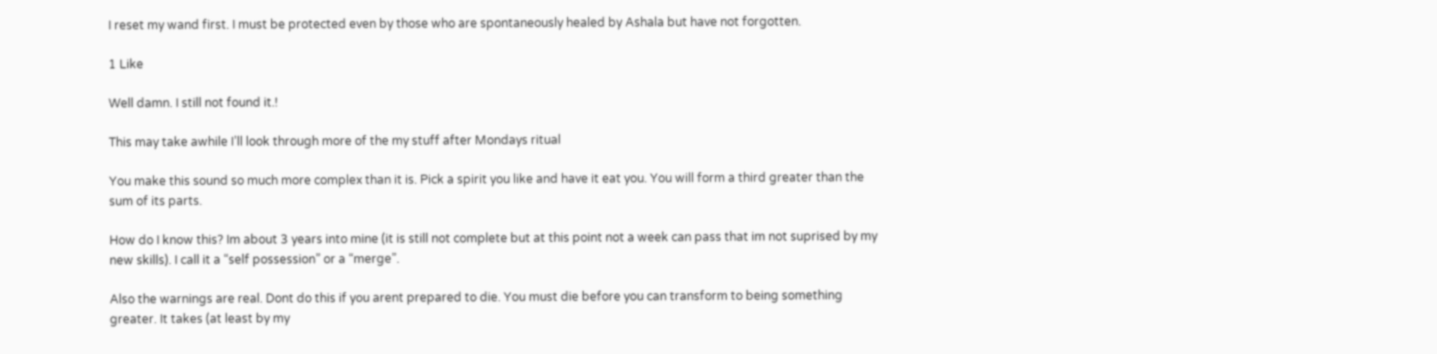I reset my wand first. I must be protected even by those who are spontaneously healed by Ashala but have not forgotten.

1 Like

Well damn. I still not found it.!

This may take awhile I’ll look through more of the my stuff after Mondays ritual

You make this sound so much more complex than it is. Pick a spirit you like and have it eat you. You will form a third greater than the sum of its parts.

How do I know this? Im about 3 years into mine (it is still not complete but at this point not a week can pass that im not suprised by my new skills). I call it a “self possession” or a “merge”.

Also the warnings are real. Dont do this if you arent prepared to die. You must die before you can transform to being something greater. It takes (at least by my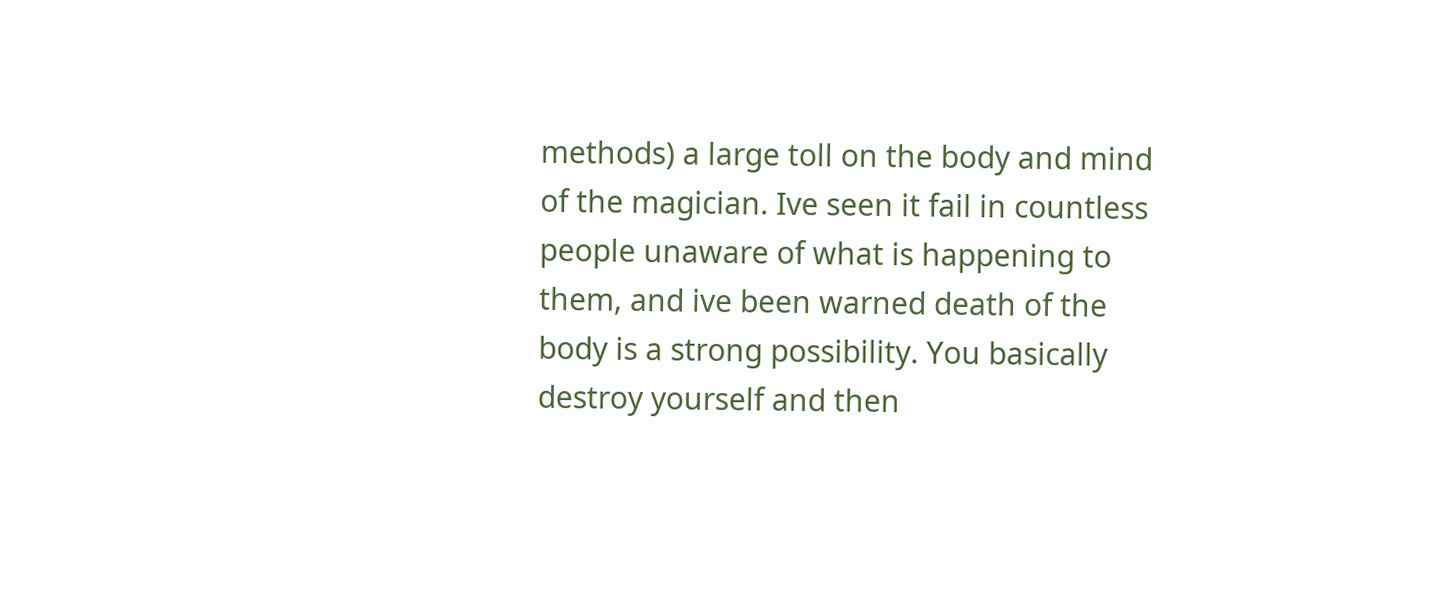methods) a large toll on the body and mind of the magician. Ive seen it fail in countless people unaware of what is happening to them, and ive been warned death of the body is a strong possibility. You basically destroy yourself and then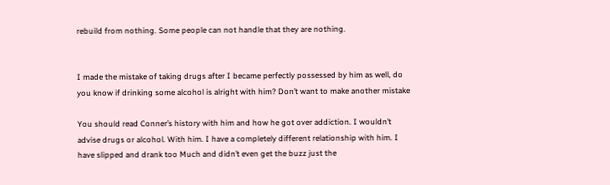rebuild from nothing. Some people can not handle that they are nothing.


I made the mistake of taking drugs after I became perfectly possessed by him as well, do you know if drinking some alcohol is alright with him? Don’t want to make another mistake

You should read Conner’s history with him and how he got over addiction. I wouldn’t advise drugs or alcohol. With him. I have a completely different relationship with him. I have slipped and drank too Much and didn’t even get the buzz just the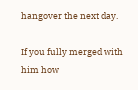hangover the next day.

If you fully merged with him how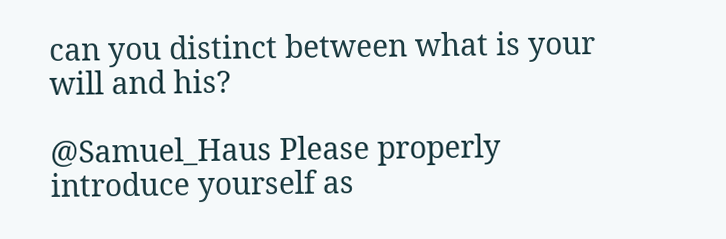can you distinct between what is your will and his?

@Samuel_Haus Please properly introduce yourself as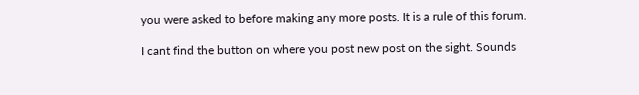you were asked to before making any more posts. It is a rule of this forum.

I cant find the button on where you post new post on the sight. Sounds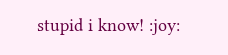stupid i know! :joy: